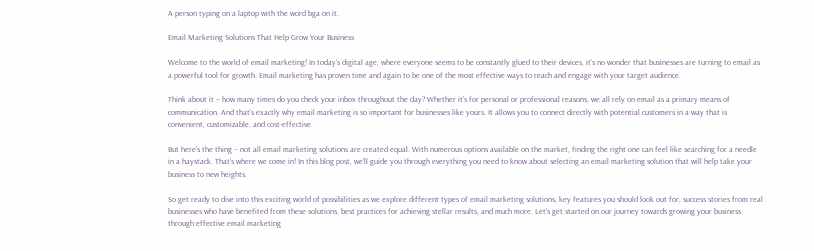A person typing on a laptop with the word bga on it.

Email Marketing Solutions That Help Grow Your Business

Welcome to the world of email marketing! In today’s digital age, where everyone seems to be constantly glued to their devices, it’s no wonder that businesses are turning to email as a powerful tool for growth. Email marketing has proven time and again to be one of the most effective ways to reach and engage with your target audience.

Think about it – how many times do you check your inbox throughout the day? Whether it’s for personal or professional reasons, we all rely on email as a primary means of communication. And that’s exactly why email marketing is so important for businesses like yours. It allows you to connect directly with potential customers in a way that is convenient, customizable, and cost-effective.

But here’s the thing – not all email marketing solutions are created equal. With numerous options available on the market, finding the right one can feel like searching for a needle in a haystack. That’s where we come in! In this blog post, we’ll guide you through everything you need to know about selecting an email marketing solution that will help take your business to new heights.

So get ready to dive into this exciting world of possibilities as we explore different types of email marketing solutions, key features you should look out for, success stories from real businesses who have benefited from these solutions, best practices for achieving stellar results, and much more. Let’s get started on our journey towards growing your business through effective email marketing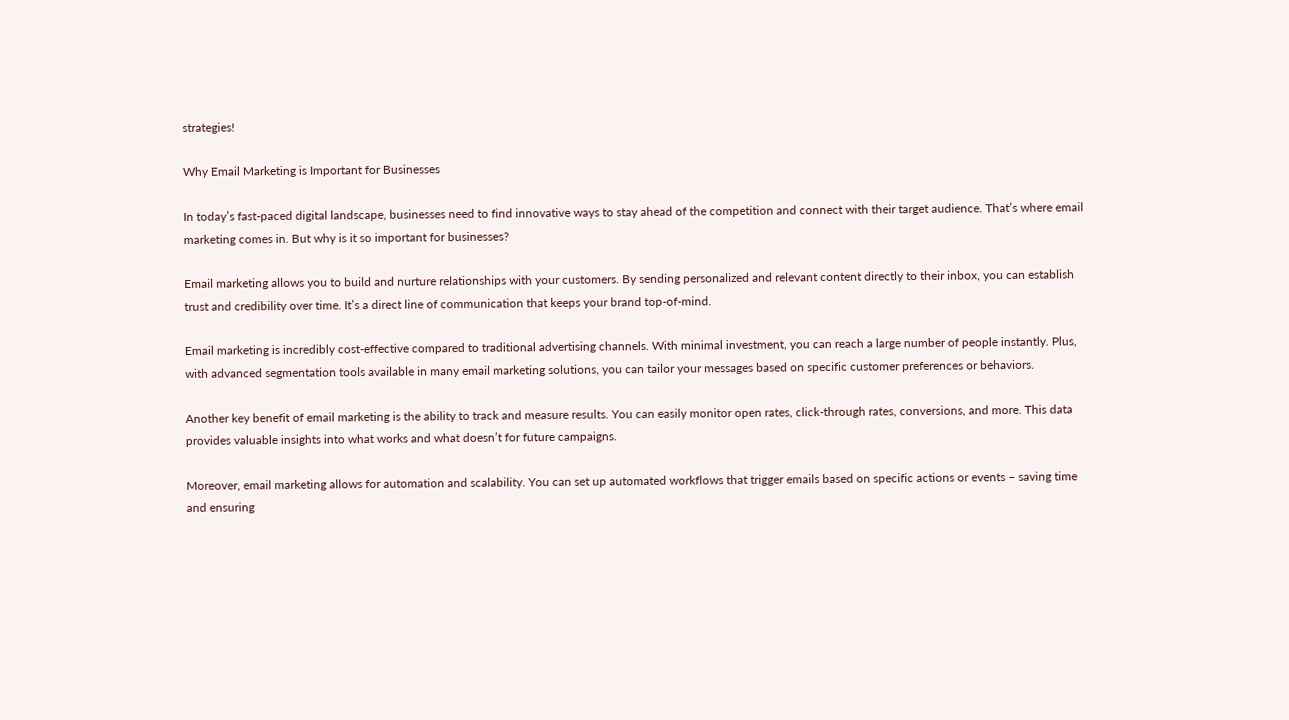strategies!

Why Email Marketing is Important for Businesses

In today’s fast-paced digital landscape, businesses need to find innovative ways to stay ahead of the competition and connect with their target audience. That’s where email marketing comes in. But why is it so important for businesses?

Email marketing allows you to build and nurture relationships with your customers. By sending personalized and relevant content directly to their inbox, you can establish trust and credibility over time. It’s a direct line of communication that keeps your brand top-of-mind.

Email marketing is incredibly cost-effective compared to traditional advertising channels. With minimal investment, you can reach a large number of people instantly. Plus, with advanced segmentation tools available in many email marketing solutions, you can tailor your messages based on specific customer preferences or behaviors.

Another key benefit of email marketing is the ability to track and measure results. You can easily monitor open rates, click-through rates, conversions, and more. This data provides valuable insights into what works and what doesn’t for future campaigns.

Moreover, email marketing allows for automation and scalability. You can set up automated workflows that trigger emails based on specific actions or events – saving time and ensuring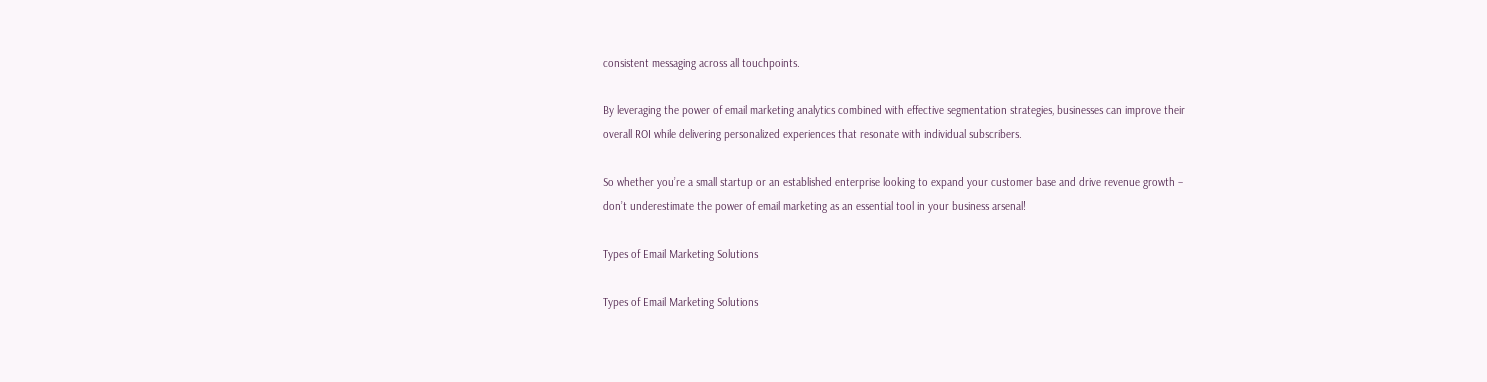consistent messaging across all touchpoints.

By leveraging the power of email marketing analytics combined with effective segmentation strategies, businesses can improve their overall ROI while delivering personalized experiences that resonate with individual subscribers.

So whether you’re a small startup or an established enterprise looking to expand your customer base and drive revenue growth – don’t underestimate the power of email marketing as an essential tool in your business arsenal!

Types of Email Marketing Solutions

Types of Email Marketing Solutions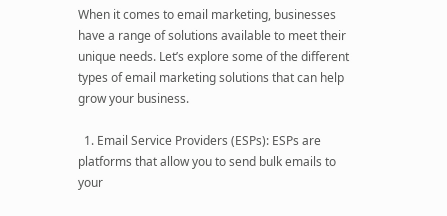When it comes to email marketing, businesses have a range of solutions available to meet their unique needs. Let’s explore some of the different types of email marketing solutions that can help grow your business.

  1. Email Service Providers (ESPs): ESPs are platforms that allow you to send bulk emails to your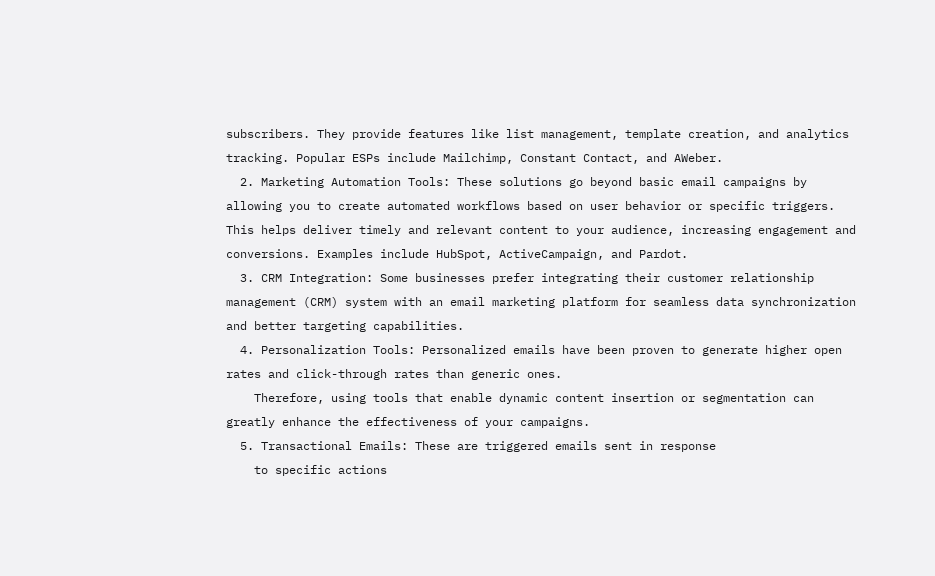subscribers. They provide features like list management, template creation, and analytics tracking. Popular ESPs include Mailchimp, Constant Contact, and AWeber.
  2. Marketing Automation Tools: These solutions go beyond basic email campaigns by allowing you to create automated workflows based on user behavior or specific triggers. This helps deliver timely and relevant content to your audience, increasing engagement and conversions. Examples include HubSpot, ActiveCampaign, and Pardot.
  3. CRM Integration: Some businesses prefer integrating their customer relationship management (CRM) system with an email marketing platform for seamless data synchronization and better targeting capabilities.
  4. Personalization Tools: Personalized emails have been proven to generate higher open rates and click-through rates than generic ones.
    Therefore, using tools that enable dynamic content insertion or segmentation can greatly enhance the effectiveness of your campaigns.
  5. Transactional Emails: These are triggered emails sent in response
    to specific actions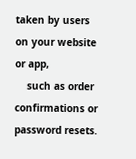taken by users on your website or app,
    such as order confirmations or password resets.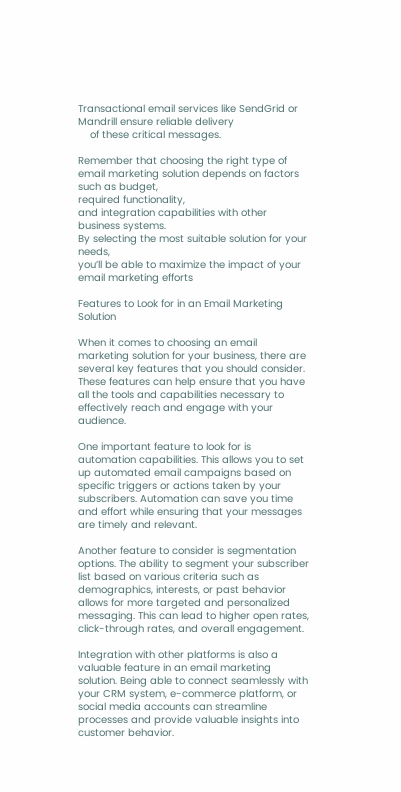Transactional email services like SendGrid or Mandrill ensure reliable delivery
    of these critical messages.

Remember that choosing the right type of email marketing solution depends on factors such as budget,
required functionality,
and integration capabilities with other business systems.
By selecting the most suitable solution for your needs,
you’ll be able to maximize the impact of your email marketing efforts

Features to Look for in an Email Marketing Solution

When it comes to choosing an email marketing solution for your business, there are several key features that you should consider. These features can help ensure that you have all the tools and capabilities necessary to effectively reach and engage with your audience.

One important feature to look for is automation capabilities. This allows you to set up automated email campaigns based on specific triggers or actions taken by your subscribers. Automation can save you time and effort while ensuring that your messages are timely and relevant.

Another feature to consider is segmentation options. The ability to segment your subscriber list based on various criteria such as demographics, interests, or past behavior allows for more targeted and personalized messaging. This can lead to higher open rates, click-through rates, and overall engagement.

Integration with other platforms is also a valuable feature in an email marketing solution. Being able to connect seamlessly with your CRM system, e-commerce platform, or social media accounts can streamline processes and provide valuable insights into customer behavior.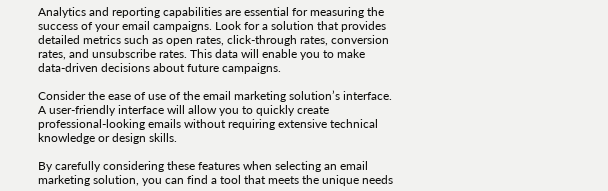Analytics and reporting capabilities are essential for measuring the success of your email campaigns. Look for a solution that provides detailed metrics such as open rates, click-through rates, conversion rates, and unsubscribe rates. This data will enable you to make data-driven decisions about future campaigns.

Consider the ease of use of the email marketing solution’s interface. A user-friendly interface will allow you to quickly create professional-looking emails without requiring extensive technical knowledge or design skills.

By carefully considering these features when selecting an email marketing solution, you can find a tool that meets the unique needs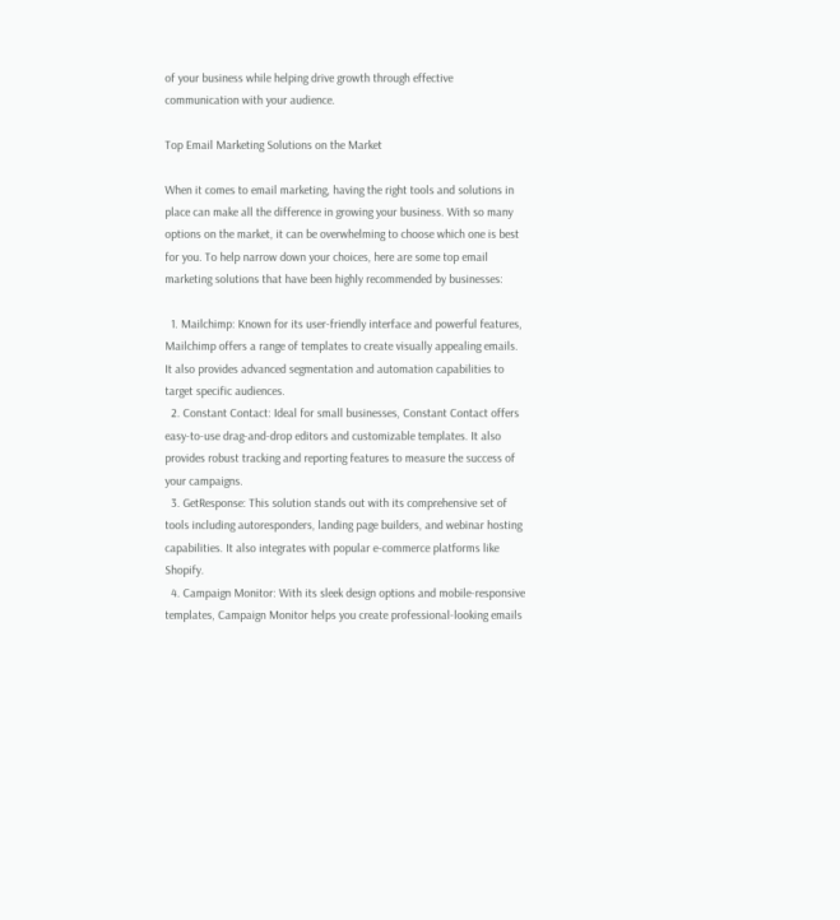of your business while helping drive growth through effective communication with your audience.

Top Email Marketing Solutions on the Market

When it comes to email marketing, having the right tools and solutions in place can make all the difference in growing your business. With so many options on the market, it can be overwhelming to choose which one is best for you. To help narrow down your choices, here are some top email marketing solutions that have been highly recommended by businesses:

  1. Mailchimp: Known for its user-friendly interface and powerful features, Mailchimp offers a range of templates to create visually appealing emails. It also provides advanced segmentation and automation capabilities to target specific audiences.
  2. Constant Contact: Ideal for small businesses, Constant Contact offers easy-to-use drag-and-drop editors and customizable templates. It also provides robust tracking and reporting features to measure the success of your campaigns.
  3. GetResponse: This solution stands out with its comprehensive set of tools including autoresponders, landing page builders, and webinar hosting capabilities. It also integrates with popular e-commerce platforms like Shopify.
  4. Campaign Monitor: With its sleek design options and mobile-responsive templates, Campaign Monitor helps you create professional-looking emails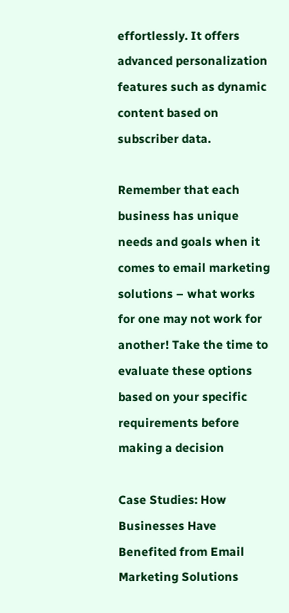effortlessly. It offers advanced personalization features such as dynamic content based on subscriber data.

Remember that each business has unique needs and goals when it comes to email marketing solutions – what works for one may not work for another! Take the time to evaluate these options based on your specific requirements before making a decision

Case Studies: How Businesses Have Benefited from Email Marketing Solutions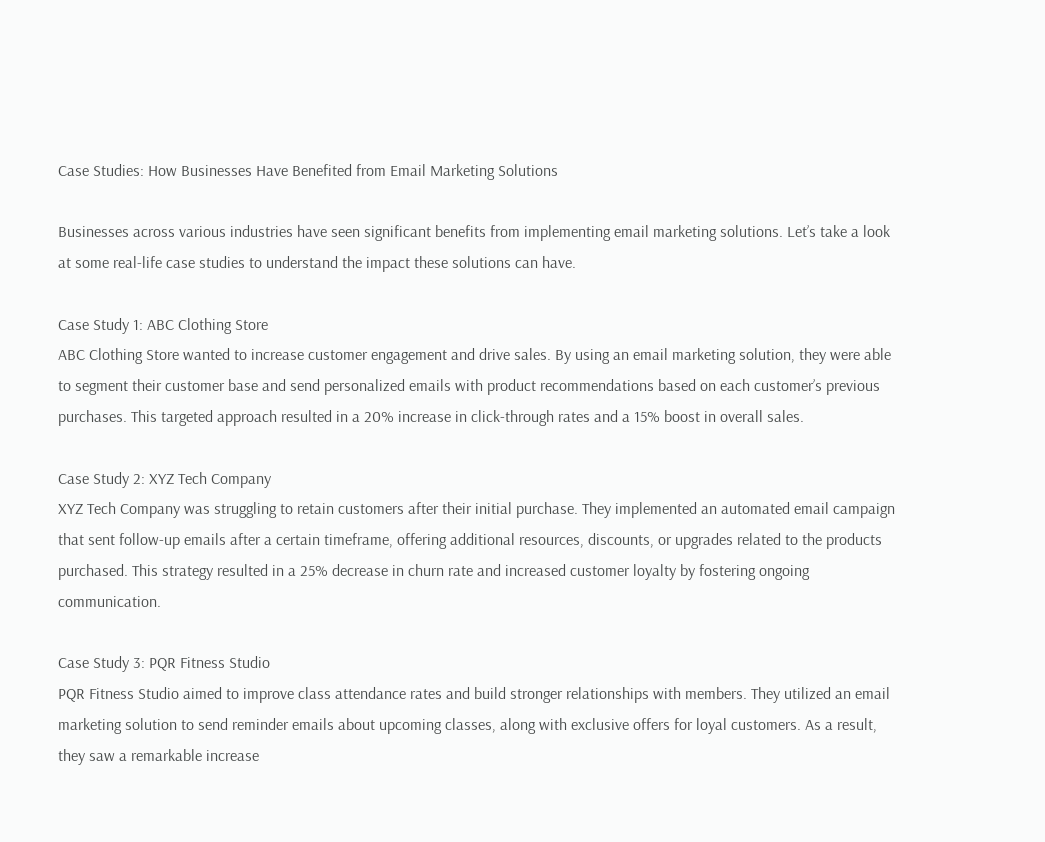Case Studies: How Businesses Have Benefited from Email Marketing Solutions

Businesses across various industries have seen significant benefits from implementing email marketing solutions. Let’s take a look at some real-life case studies to understand the impact these solutions can have.

Case Study 1: ABC Clothing Store
ABC Clothing Store wanted to increase customer engagement and drive sales. By using an email marketing solution, they were able to segment their customer base and send personalized emails with product recommendations based on each customer’s previous purchases. This targeted approach resulted in a 20% increase in click-through rates and a 15% boost in overall sales.

Case Study 2: XYZ Tech Company
XYZ Tech Company was struggling to retain customers after their initial purchase. They implemented an automated email campaign that sent follow-up emails after a certain timeframe, offering additional resources, discounts, or upgrades related to the products purchased. This strategy resulted in a 25% decrease in churn rate and increased customer loyalty by fostering ongoing communication.

Case Study 3: PQR Fitness Studio
PQR Fitness Studio aimed to improve class attendance rates and build stronger relationships with members. They utilized an email marketing solution to send reminder emails about upcoming classes, along with exclusive offers for loyal customers. As a result, they saw a remarkable increase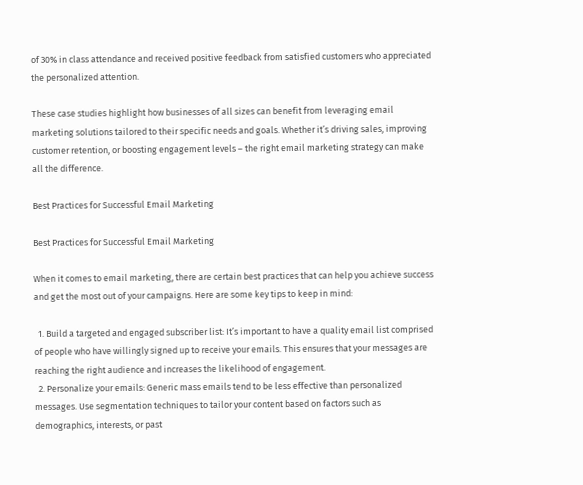of 30% in class attendance and received positive feedback from satisfied customers who appreciated the personalized attention.

These case studies highlight how businesses of all sizes can benefit from leveraging email marketing solutions tailored to their specific needs and goals. Whether it’s driving sales, improving customer retention, or boosting engagement levels – the right email marketing strategy can make all the difference.

Best Practices for Successful Email Marketing

Best Practices for Successful Email Marketing

When it comes to email marketing, there are certain best practices that can help you achieve success and get the most out of your campaigns. Here are some key tips to keep in mind:

  1. Build a targeted and engaged subscriber list: It’s important to have a quality email list comprised of people who have willingly signed up to receive your emails. This ensures that your messages are reaching the right audience and increases the likelihood of engagement.
  2. Personalize your emails: Generic mass emails tend to be less effective than personalized messages. Use segmentation techniques to tailor your content based on factors such as demographics, interests, or past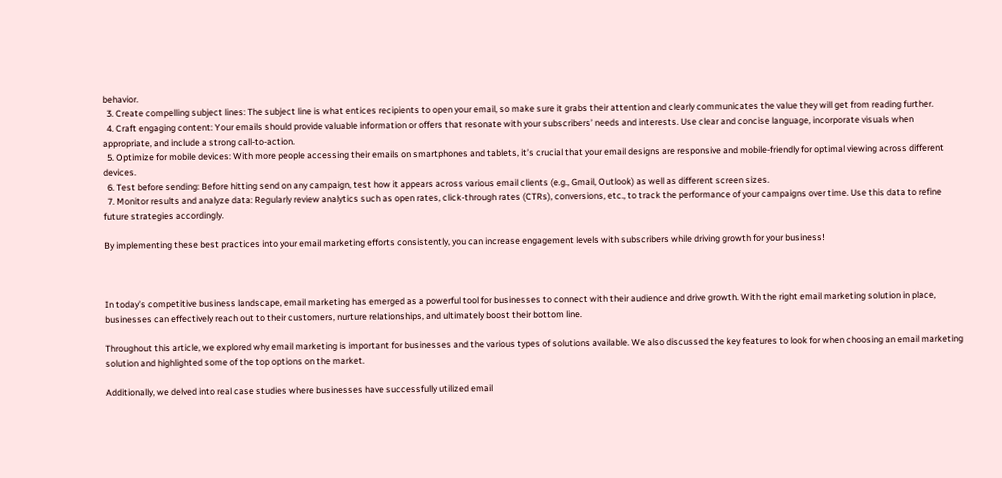behavior.
  3. Create compelling subject lines: The subject line is what entices recipients to open your email, so make sure it grabs their attention and clearly communicates the value they will get from reading further.
  4. Craft engaging content: Your emails should provide valuable information or offers that resonate with your subscribers’ needs and interests. Use clear and concise language, incorporate visuals when appropriate, and include a strong call-to-action.
  5. Optimize for mobile devices: With more people accessing their emails on smartphones and tablets, it’s crucial that your email designs are responsive and mobile-friendly for optimal viewing across different devices.
  6. Test before sending: Before hitting send on any campaign, test how it appears across various email clients (e.g., Gmail, Outlook) as well as different screen sizes.
  7. Monitor results and analyze data: Regularly review analytics such as open rates, click-through rates (CTRs), conversions, etc., to track the performance of your campaigns over time. Use this data to refine future strategies accordingly.

By implementing these best practices into your email marketing efforts consistently, you can increase engagement levels with subscribers while driving growth for your business!



In today’s competitive business landscape, email marketing has emerged as a powerful tool for businesses to connect with their audience and drive growth. With the right email marketing solution in place, businesses can effectively reach out to their customers, nurture relationships, and ultimately boost their bottom line.

Throughout this article, we explored why email marketing is important for businesses and the various types of solutions available. We also discussed the key features to look for when choosing an email marketing solution and highlighted some of the top options on the market.

Additionally, we delved into real case studies where businesses have successfully utilized email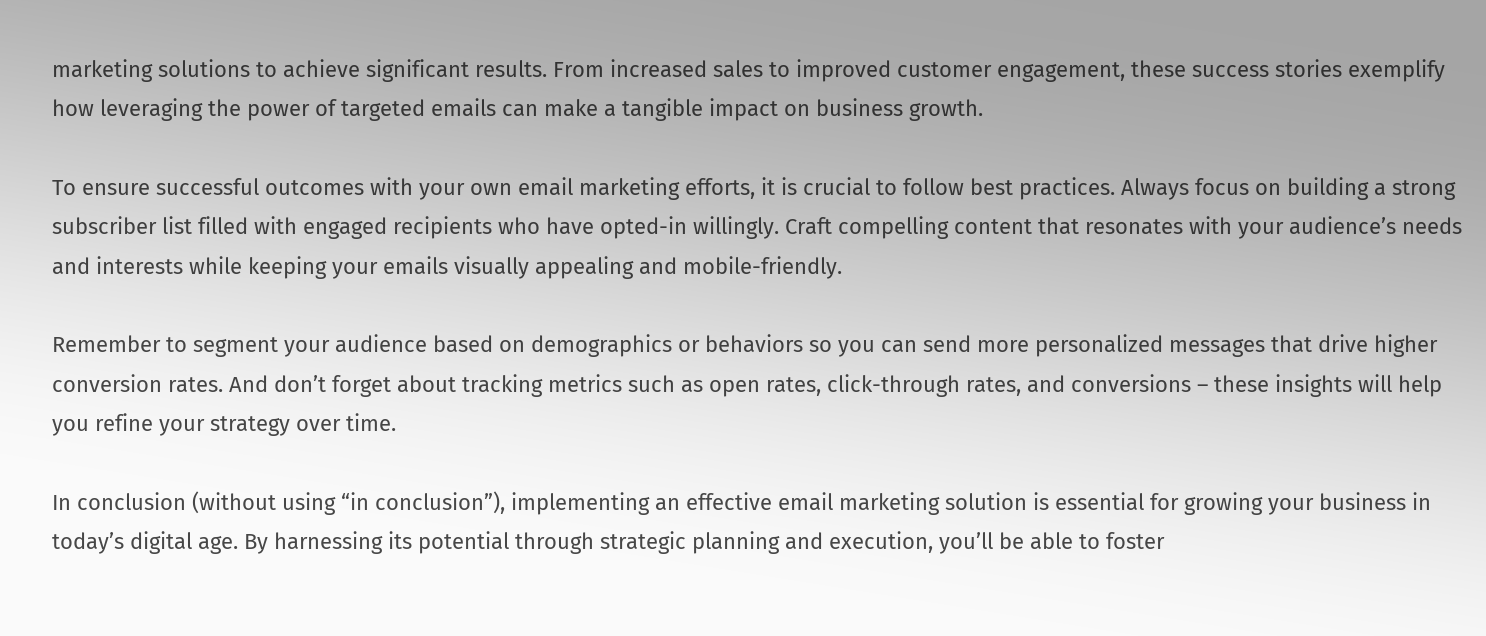marketing solutions to achieve significant results. From increased sales to improved customer engagement, these success stories exemplify how leveraging the power of targeted emails can make a tangible impact on business growth.

To ensure successful outcomes with your own email marketing efforts, it is crucial to follow best practices. Always focus on building a strong subscriber list filled with engaged recipients who have opted-in willingly. Craft compelling content that resonates with your audience’s needs and interests while keeping your emails visually appealing and mobile-friendly.

Remember to segment your audience based on demographics or behaviors so you can send more personalized messages that drive higher conversion rates. And don’t forget about tracking metrics such as open rates, click-through rates, and conversions – these insights will help you refine your strategy over time.

In conclusion (without using “in conclusion”), implementing an effective email marketing solution is essential for growing your business in today’s digital age. By harnessing its potential through strategic planning and execution, you’ll be able to foster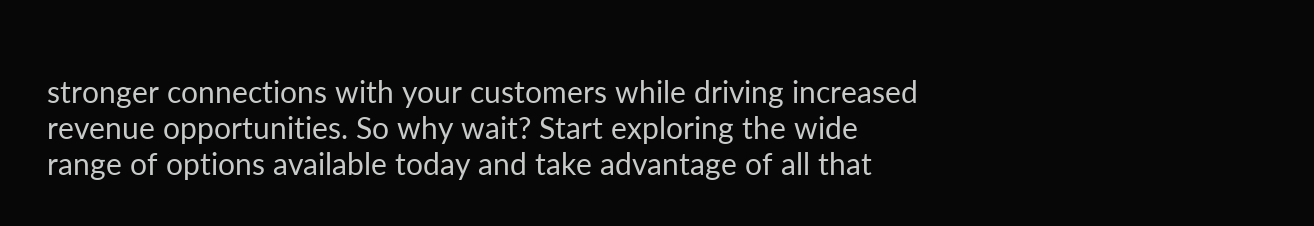stronger connections with your customers while driving increased revenue opportunities. So why wait? Start exploring the wide range of options available today and take advantage of all that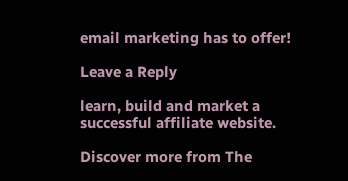email marketing has to offer!

Leave a Reply

learn, build and market a successful affiliate website.

Discover more from The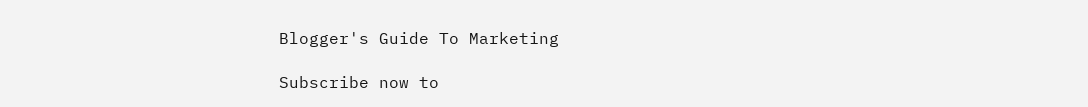Blogger's Guide To Marketing

Subscribe now to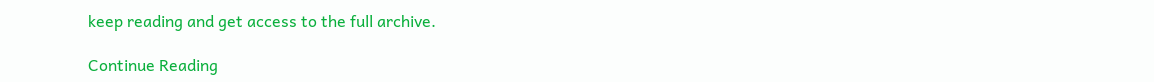keep reading and get access to the full archive.

Continue Reading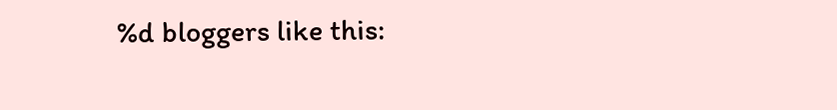%d bloggers like this: